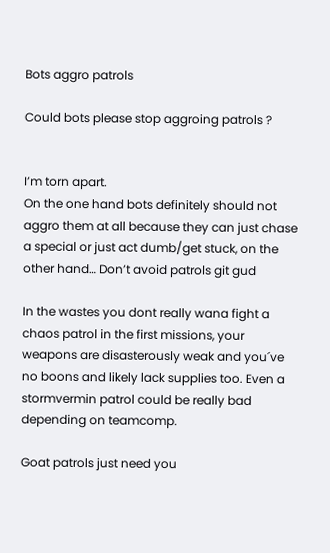Bots aggro patrols

Could bots please stop aggroing patrols ?


I’m torn apart.
On the one hand bots definitely should not aggro them at all because they can just chase a special or just act dumb/get stuck, on the other hand… Don’t avoid patrols git gud

In the wastes you dont really wana fight a chaos patrol in the first missions, your weapons are disasterously weak and you´ve no boons and likely lack supplies too. Even a stormvermin patrol could be really bad depending on teamcomp.

Goat patrols just need you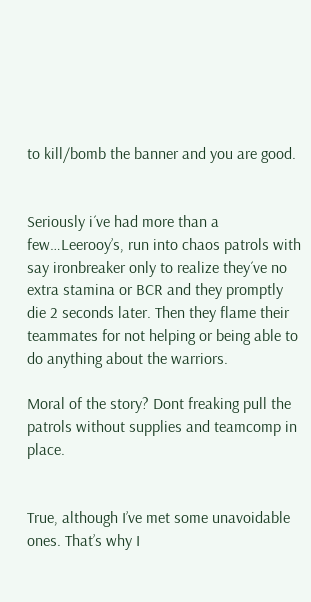to kill/bomb the banner and you are good.


Seriously i´ve had more than a few…Leerooy’s, run into chaos patrols with say ironbreaker only to realize they´ve no extra stamina or BCR and they promptly die 2 seconds later. Then they flame their teammates for not helping or being able to do anything about the warriors.

Moral of the story? Dont freaking pull the patrols without supplies and teamcomp in place.


True, although I’ve met some unavoidable ones. That’s why I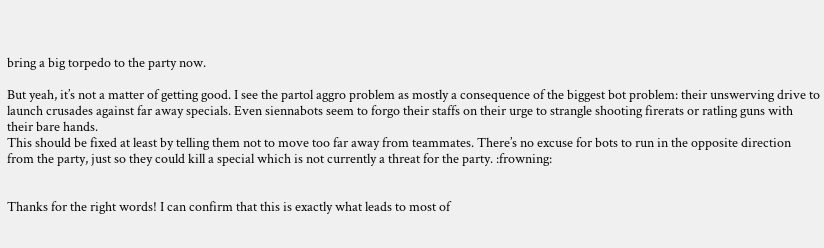bring a big torpedo to the party now.

But yeah, it’s not a matter of getting good. I see the partol aggro problem as mostly a consequence of the biggest bot problem: their unswerving drive to launch crusades against far away specials. Even siennabots seem to forgo their staffs on their urge to strangle shooting firerats or ratling guns with their bare hands.
This should be fixed at least by telling them not to move too far away from teammates. There’s no excuse for bots to run in the opposite direction from the party, just so they could kill a special which is not currently a threat for the party. :frowning:


Thanks for the right words! I can confirm that this is exactly what leads to most of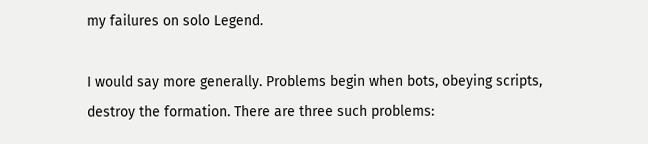my failures on solo Legend.

I would say more generally. Problems begin when bots, obeying scripts, destroy the formation. There are three such problems: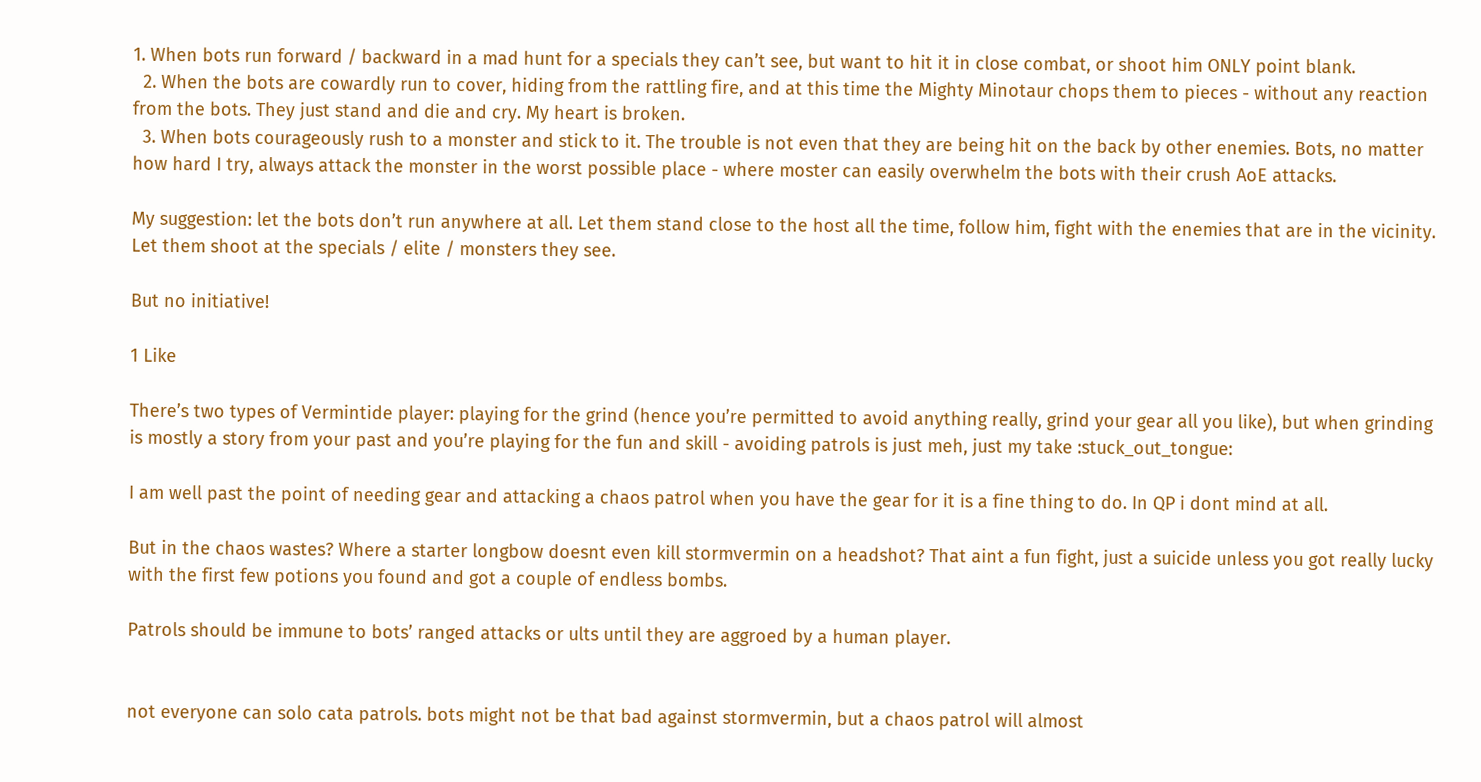1. When bots run forward / backward in a mad hunt for a specials they can’t see, but want to hit it in close combat, or shoot him ONLY point blank.
  2. When the bots are cowardly run to cover, hiding from the rattling fire, and at this time the Mighty Minotaur chops them to pieces - without any reaction from the bots. They just stand and die and cry. My heart is broken.
  3. When bots courageously rush to a monster and stick to it. The trouble is not even that they are being hit on the back by other enemies. Bots, no matter how hard I try, always attack the monster in the worst possible place - where moster can easily overwhelm the bots with their crush AoE attacks.

My suggestion: let the bots don’t run anywhere at all. Let them stand close to the host all the time, follow him, fight with the enemies that are in the vicinity. Let them shoot at the specials / elite / monsters they see.

But no initiative!

1 Like

There’s two types of Vermintide player: playing for the grind (hence you’re permitted to avoid anything really, grind your gear all you like), but when grinding is mostly a story from your past and you’re playing for the fun and skill - avoiding patrols is just meh, just my take :stuck_out_tongue:

I am well past the point of needing gear and attacking a chaos patrol when you have the gear for it is a fine thing to do. In QP i dont mind at all.

But in the chaos wastes? Where a starter longbow doesnt even kill stormvermin on a headshot? That aint a fun fight, just a suicide unless you got really lucky with the first few potions you found and got a couple of endless bombs.

Patrols should be immune to bots’ ranged attacks or ults until they are aggroed by a human player.


not everyone can solo cata patrols. bots might not be that bad against stormvermin, but a chaos patrol will almost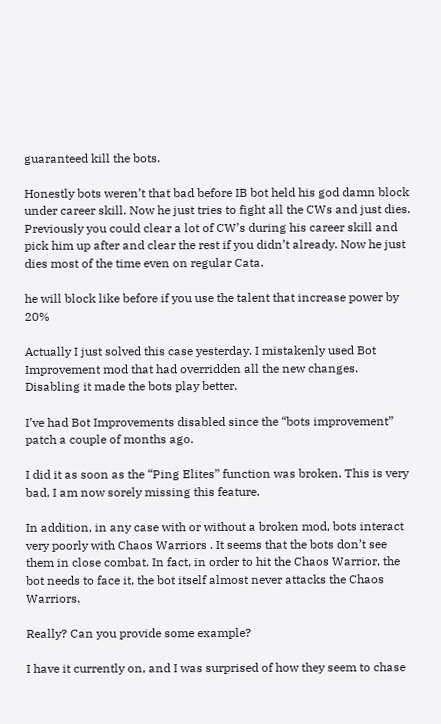guaranteed kill the bots.

Honestly bots weren’t that bad before IB bot held his god damn block under career skill. Now he just tries to fight all the CWs and just dies. Previously you could clear a lot of CW’s during his career skill and pick him up after and clear the rest if you didn’t already. Now he just dies most of the time even on regular Cata.

he will block like before if you use the talent that increase power by 20%

Actually I just solved this case yesterday. I mistakenly used Bot Improvement mod that had overridden all the new changes. Disabling it made the bots play better.

I’ve had Bot Improvements disabled since the “bots improvement” patch a couple of months ago.

I did it as soon as the “Ping Elites” function was broken. This is very bad, I am now sorely missing this feature.

In addition, in any case with or without a broken mod, bots interact very poorly with Chaos Warriors . It seems that the bots don’t see them in close combat. In fact, in order to hit the Chaos Warrior, the bot needs to face it, the bot itself almost never attacks the Chaos Warriors.

Really? Can you provide some example?

I have it currently on, and I was surprised of how they seem to chase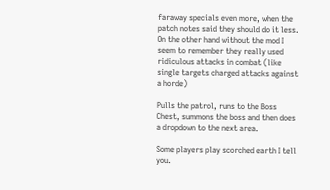faraway specials even more, when the patch notes said they should do it less.
On the other hand without the mod I seem to remember they really used ridiculous attacks in combat (like single targets charged attacks against a horde)

Pulls the patrol, runs to the Boss Chest, summons the boss and then does a dropdown to the next area.

Some players play scorched earth I tell you.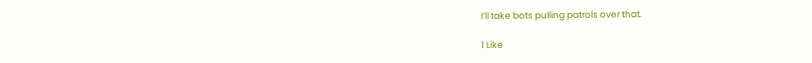I’ll take bots pulling patrols over that.

1 Like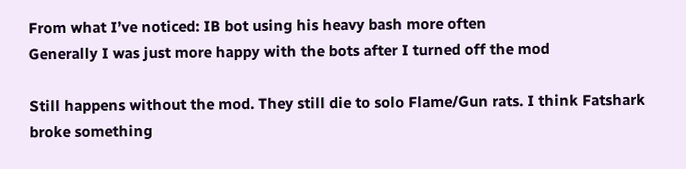From what I’ve noticed: IB bot using his heavy bash more often
Generally I was just more happy with the bots after I turned off the mod

Still happens without the mod. They still die to solo Flame/Gun rats. I think Fatshark broke something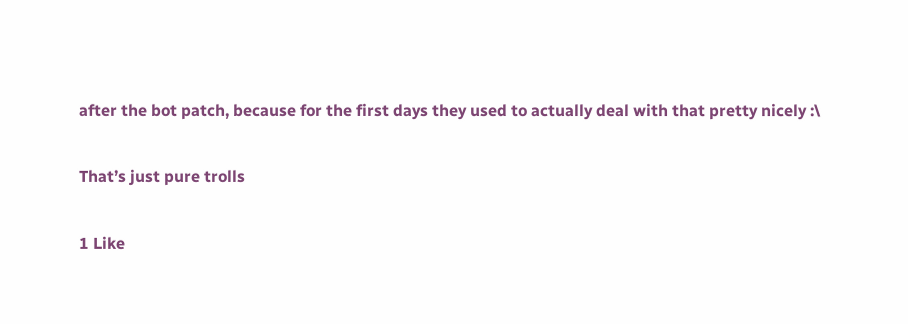after the bot patch, because for the first days they used to actually deal with that pretty nicely :\

That’s just pure trolls

1 Like